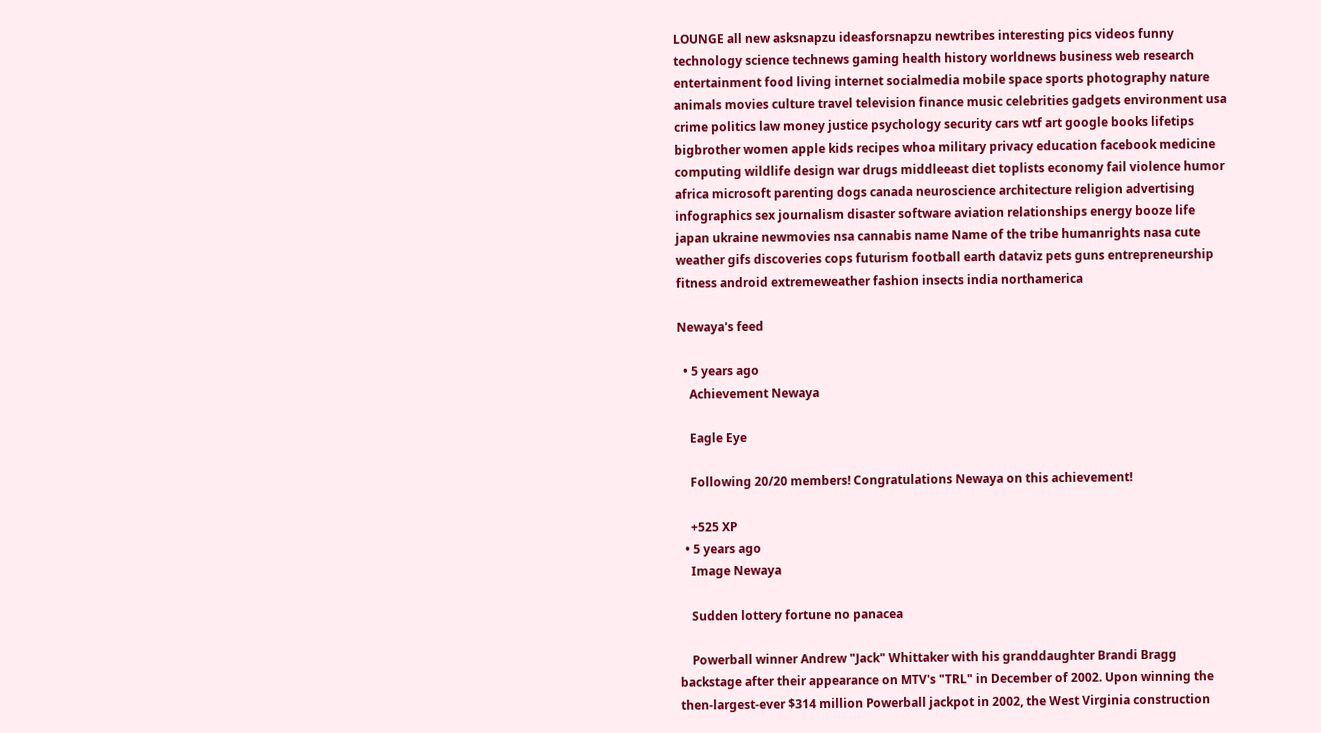LOUNGE all new asksnapzu ideasforsnapzu newtribes interesting pics videos funny technology science technews gaming health history worldnews business web research entertainment food living internet socialmedia mobile space sports photography nature animals movies culture travel television finance music celebrities gadgets environment usa crime politics law money justice psychology security cars wtf art google books lifetips bigbrother women apple kids recipes whoa military privacy education facebook medicine computing wildlife design war drugs middleeast diet toplists economy fail violence humor africa microsoft parenting dogs canada neuroscience architecture religion advertising infographics sex journalism disaster software aviation relationships energy booze life japan ukraine newmovies nsa cannabis name Name of the tribe humanrights nasa cute weather gifs discoveries cops futurism football earth dataviz pets guns entrepreneurship fitness android extremeweather fashion insects india northamerica

Newaya's feed

  • 5 years ago
    Achievement Newaya

    Eagle Eye

    Following 20/20 members! Congratulations Newaya on this achievement!

    +525 XP
  • 5 years ago
    Image Newaya

    Sudden lottery fortune no panacea

    Powerball winner Andrew "Jack" Whittaker with his granddaughter Brandi Bragg backstage after their appearance on MTV's "TRL" in December of 2002. Upon winning the then-largest-ever $314 million Powerball jackpot in 2002, the West Virginia construction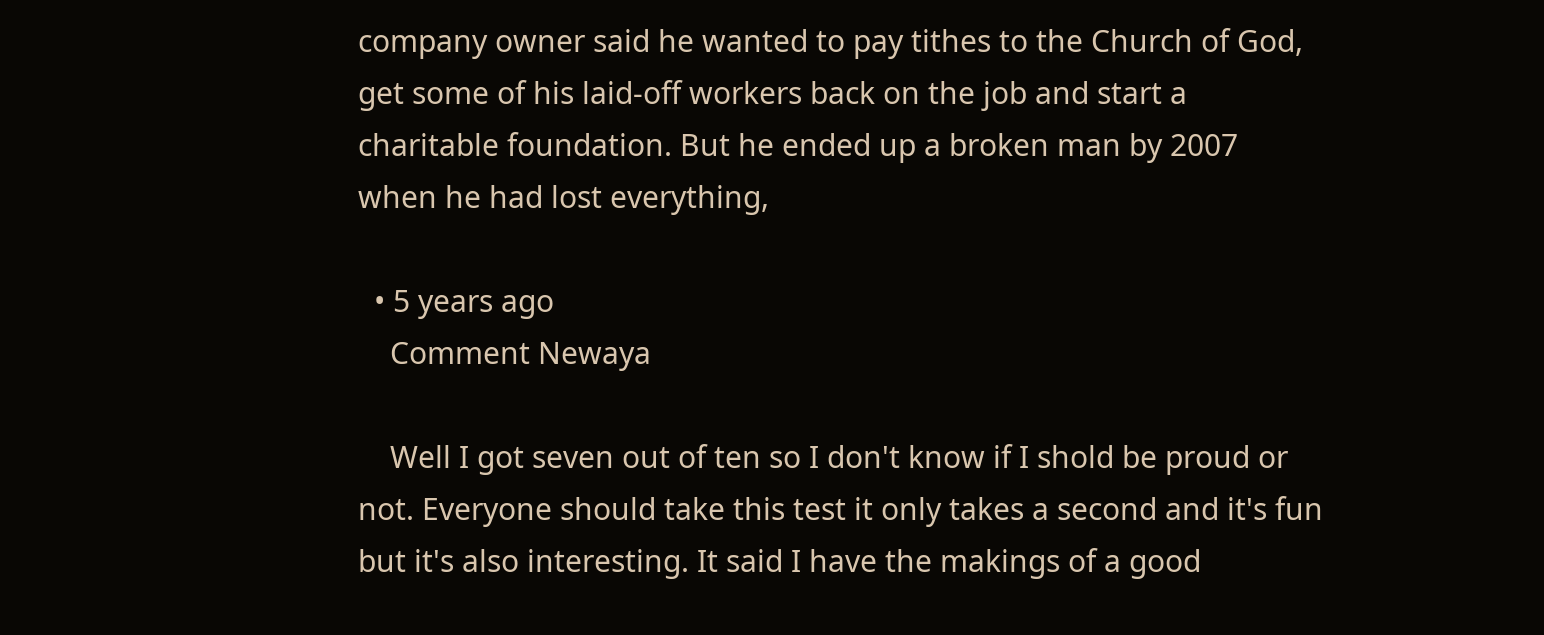company owner said he wanted to pay tithes to the Church of God, get some of his laid-off workers back on the job and start a charitable foundation. But he ended up a broken man by 2007 when he had lost everything,

  • 5 years ago
    Comment Newaya

    Well I got seven out of ten so I don't know if I shold be proud or not. Everyone should take this test it only takes a second and it's fun but it's also interesting. It said I have the makings of a good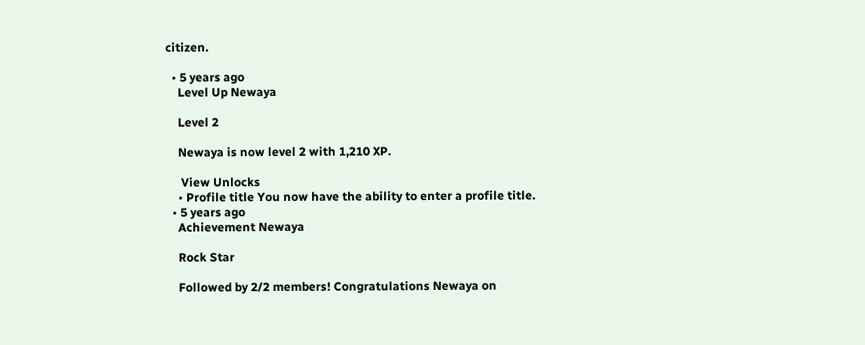citizen.

  • 5 years ago
    Level Up Newaya

    Level 2

    Newaya is now level 2 with 1,210 XP.

     View Unlocks
    • Profile title You now have the ability to enter a profile title.
  • 5 years ago
    Achievement Newaya

    Rock Star

    Followed by 2/2 members! Congratulations Newaya on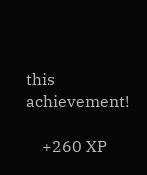this achievement!

    +260 XP